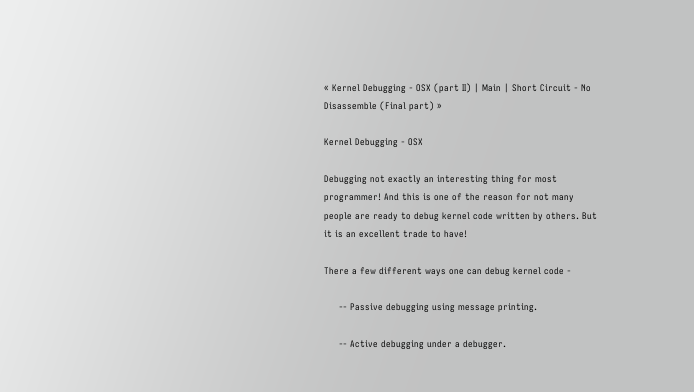« Kernel Debugging - OSX (part II) | Main | Short Circuit - No Disassemble (Final part) »

Kernel Debugging - OSX

Debugging not exactly an interesting thing for most programmer! And this is one of the reason for not many people are ready to debug kernel code written by others. But it is an excellent trade to have!

There a few different ways one can debug kernel code -

     -- Passive debugging using message printing.

     -- Active debugging under a debugger.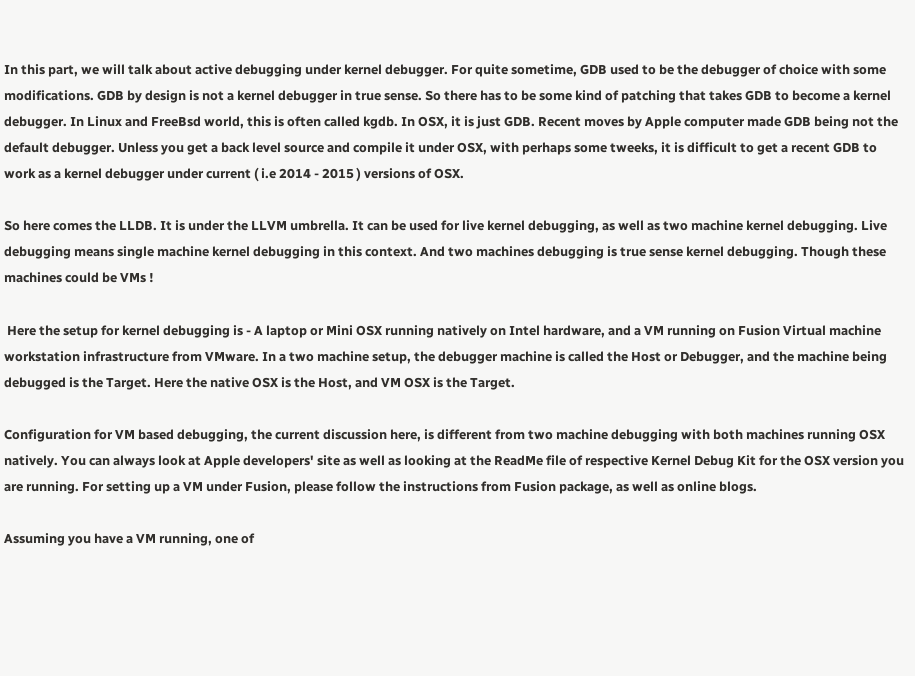In this part, we will talk about active debugging under kernel debugger. For quite sometime, GDB used to be the debugger of choice with some modifications. GDB by design is not a kernel debugger in true sense. So there has to be some kind of patching that takes GDB to become a kernel debugger. In Linux and FreeBsd world, this is often called kgdb. In OSX, it is just GDB. Recent moves by Apple computer made GDB being not the default debugger. Unless you get a back level source and compile it under OSX, with perhaps some tweeks, it is difficult to get a recent GDB to work as a kernel debugger under current ( i.e 2014 - 2015 ) versions of OSX.

So here comes the LLDB. It is under the LLVM umbrella. It can be used for live kernel debugging, as well as two machine kernel debugging. Live debugging means single machine kernel debugging in this context. And two machines debugging is true sense kernel debugging. Though these machines could be VMs !

 Here the setup for kernel debugging is - A laptop or Mini OSX running natively on Intel hardware, and a VM running on Fusion Virtual machine workstation infrastructure from VMware. In a two machine setup, the debugger machine is called the Host or Debugger, and the machine being debugged is the Target. Here the native OSX is the Host, and VM OSX is the Target.

Configuration for VM based debugging, the current discussion here, is different from two machine debugging with both machines running OSX natively. You can always look at Apple developers' site as well as looking at the ReadMe file of respective Kernel Debug Kit for the OSX version you are running. For setting up a VM under Fusion, please follow the instructions from Fusion package, as well as online blogs.

Assuming you have a VM running, one of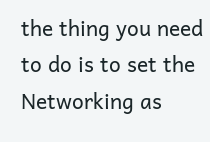the thing you need to do is to set the Networking as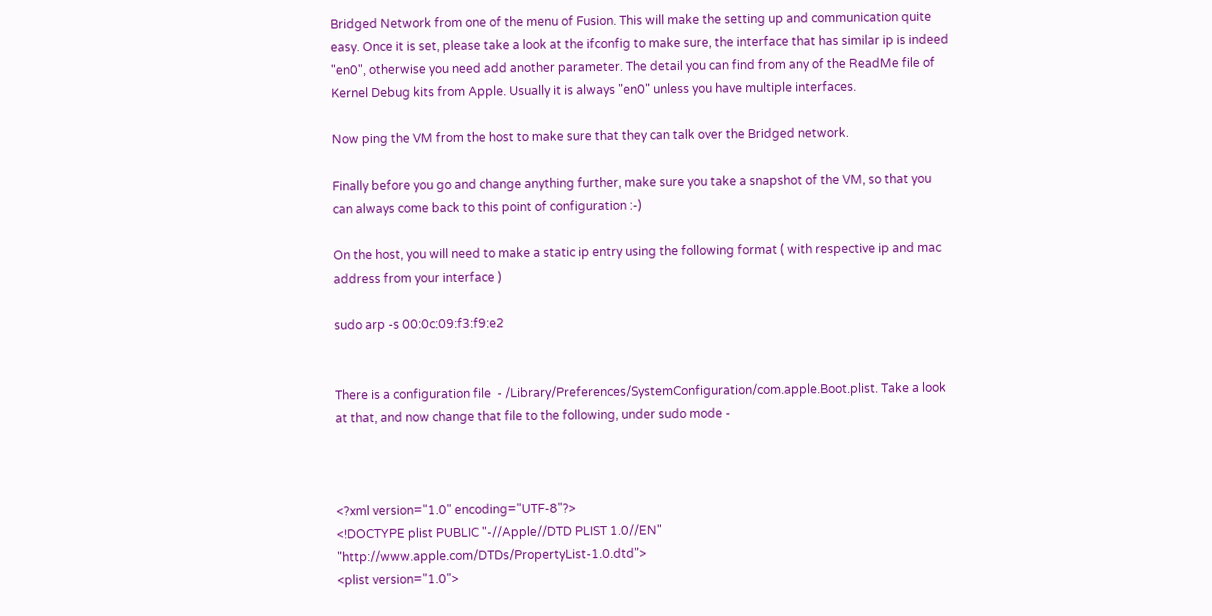Bridged Network from one of the menu of Fusion. This will make the setting up and communication quite easy. Once it is set, please take a look at the ifconfig to make sure, the interface that has similar ip is indeed "en0", otherwise you need add another parameter. The detail you can find from any of the ReadMe file of Kernel Debug kits from Apple. Usually it is always "en0" unless you have multiple interfaces.

Now ping the VM from the host to make sure that they can talk over the Bridged network.

Finally before you go and change anything further, make sure you take a snapshot of the VM, so that you can always come back to this point of configuration :-)

On the host, you will need to make a static ip entry using the following format ( with respective ip and mac address from your interface )

sudo arp -s 00:0c:09:f3:f9:e2


There is a configuration file  - /Library/Preferences/SystemConfiguration/com.apple.Boot.plist. Take a look at that, and now change that file to the following, under sudo mode -



<?xml version="1.0" encoding="UTF-8"?>
<!DOCTYPE plist PUBLIC "-//Apple//DTD PLIST 1.0//EN" "http://www.apple.com/DTDs/PropertyList-1.0.dtd">
<plist version="1.0">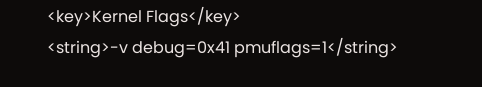<key>Kernel Flags</key>
<string>-v debug=0x41 pmuflags=1</string>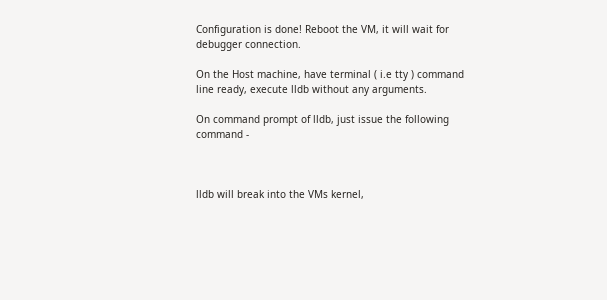Configuration is done! Reboot the VM, it will wait for debugger connection.

On the Host machine, have terminal ( i.e tty ) command line ready, execute lldb without any arguments.

On command prompt of lldb, just issue the following command -



lldb will break into the VMs kernel,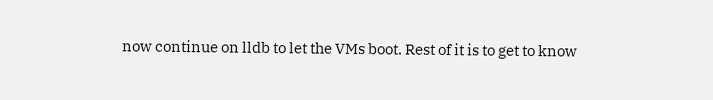now continue on lldb to let the VMs boot. Rest of it is to get to know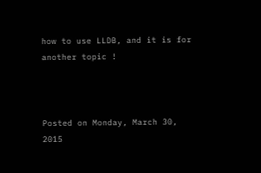how to use LLDB, and it is for another topic !



Posted on Monday, March 30, 2015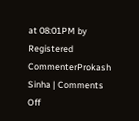at 08:01PM by Registered CommenterProkash Sinha | Comments Off